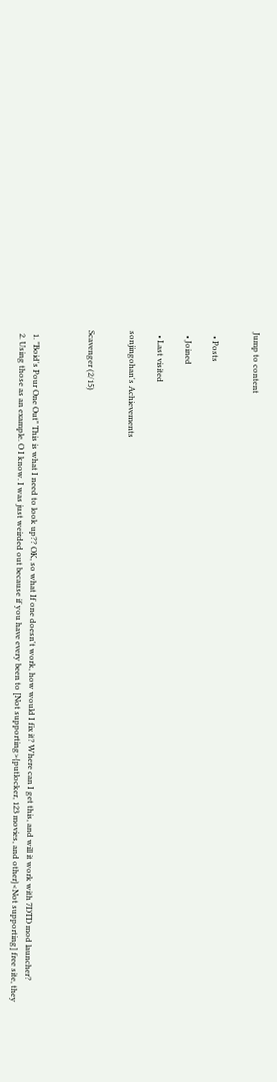Jump to content


  • Posts

  • Joined

  • Last visited

sonjingohan's Achievements


Scavenger (2/15)



  1. "Boid's Pour One Out" This is what I need to look up?? OK, so what If one doesn't work, how would I fix it? Where can I get this, and will it work with 7DTD mod launcher?
  2. Using those as an example. O I know. I was just weirded out because if you have every been to [Not supporting>{putlocker, 123 movies, and other}<Not supporting] free site, they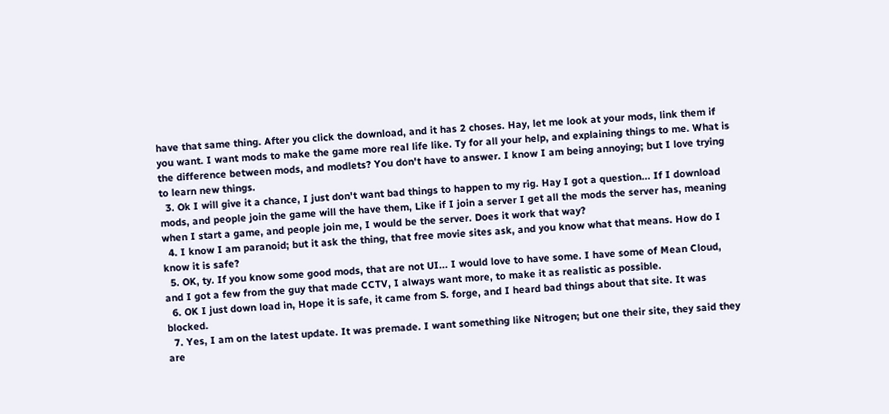have that same thing. After you click the download, and it has 2 choses. Hay, let me look at your mods, link them if you want. I want mods to make the game more real life like. Ty for all your help, and explaining things to me. What is the difference between mods, and modlets? You don't have to answer. I know I am being annoying; but I love trying to learn new things.
  3. Ok I will give it a chance, I just don't want bad things to happen to my rig. Hay I got a question... If I download mods, and people join the game will the have them, Like if I join a server I get all the mods the server has, meaning when I start a game, and people join me, I would be the server. Does it work that way?
  4. I know I am paranoid; but it ask the thing, that free movie sites ask, and you know what that means. How do I know it is safe?
  5. OK, ty. If you know some good mods, that are not UI... I would love to have some. I have some of Mean Cloud, and I got a few from the guy that made CCTV, I always want more, to make it as realistic as possible.
  6. OK I just down load in, Hope it is safe, it came from S. forge, and I heard bad things about that site. It was blocked.
  7. Yes, I am on the latest update. It was premade. I want something like Nitrogen; but one their site, they said they are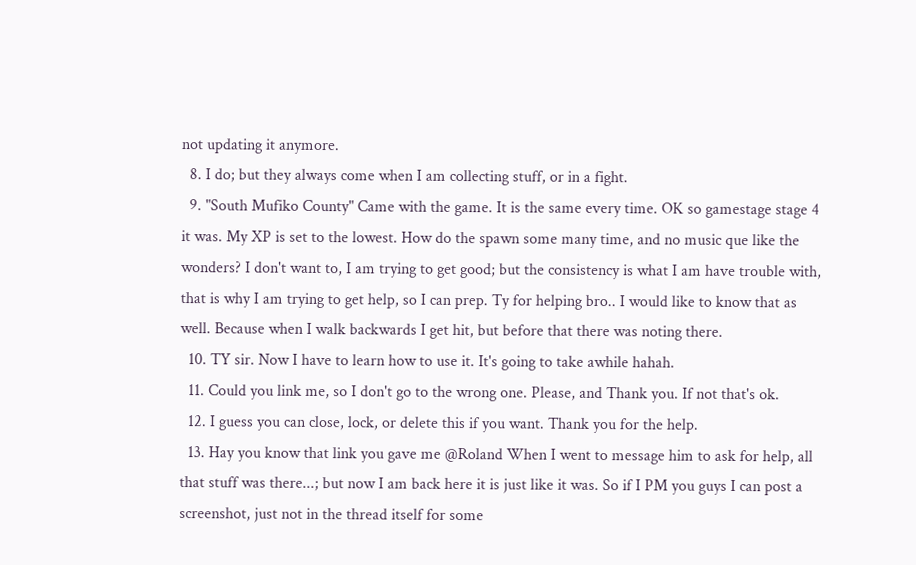not updating it anymore.
  8. I do; but they always come when I am collecting stuff, or in a fight.
  9. "South Mufiko County" Came with the game. It is the same every time. OK so gamestage stage 4 it was. My XP is set to the lowest. How do the spawn some many time, and no music que like the wonders? I don't want to, I am trying to get good; but the consistency is what I am have trouble with, that is why I am trying to get help, so I can prep. Ty for helping bro.. I would like to know that as well. Because when I walk backwards I get hit, but before that there was noting there.
  10. TY sir. Now I have to learn how to use it. It's going to take awhile hahah.
  11. Could you link me, so I don't go to the wrong one. Please, and Thank you. If not that's ok.
  12. I guess you can close, lock, or delete this if you want. Thank you for the help.
  13. Hay you know that link you gave me @Roland When I went to message him to ask for help, all that stuff was there...; but now I am back here it is just like it was. So if I PM you guys I can post a screenshot, just not in the thread itself for some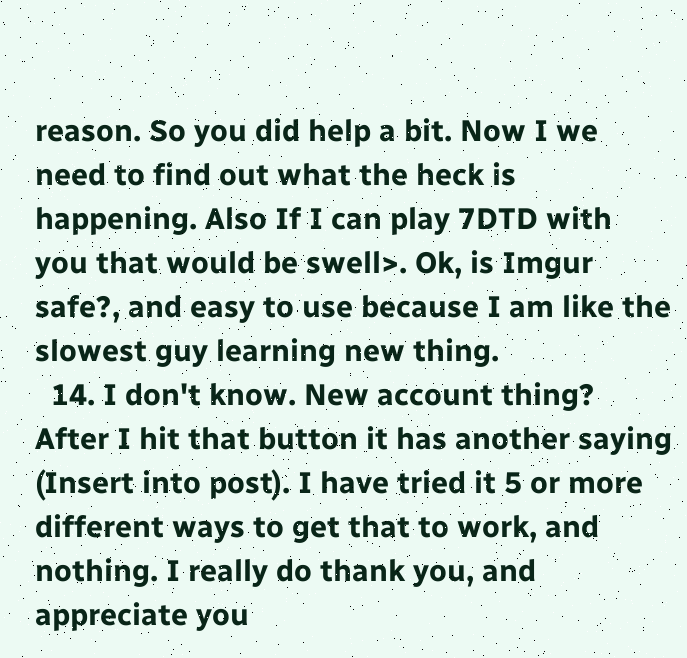reason. So you did help a bit. Now I we need to find out what the heck is happening. Also If I can play 7DTD with you that would be swell>. Ok, is Imgur safe?, and easy to use because I am like the slowest guy learning new thing.
  14. I don't know. New account thing? After I hit that button it has another saying (Insert into post). I have tried it 5 or more different ways to get that to work, and nothing. I really do thank you, and appreciate you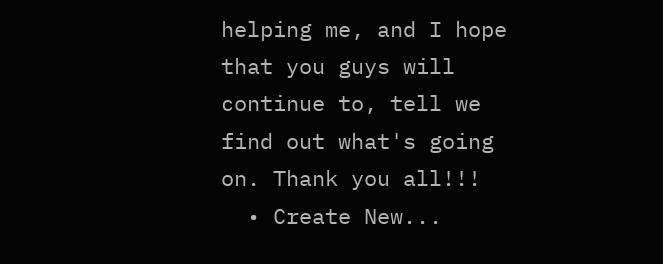helping me, and I hope that you guys will continue to, tell we find out what's going on. Thank you all!!!
  • Create New...